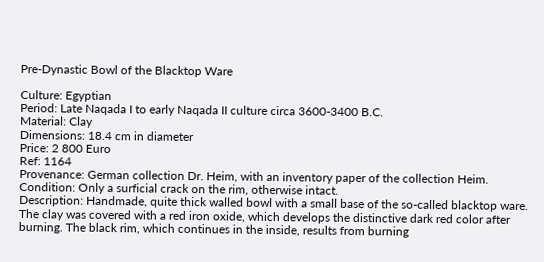Pre-Dynastic Bowl of the Blacktop Ware

Culture: Egyptian
Period: Late Naqada I to early Naqada II culture circa 3600-3400 B.C.
Material: Clay
Dimensions: 18.4 cm in diameter
Price: 2 800 Euro
Ref: 1164
Provenance: German collection Dr. Heim, with an inventory paper of the collection Heim.
Condition: Only a surficial crack on the rim, otherwise intact.
Description: Handmade, quite thick walled bowl with a small base of the so-called blacktop ware. The clay was covered with a red iron oxide, which develops the distinctive dark red color after burning. The black rim, which continues in the inside, results from burning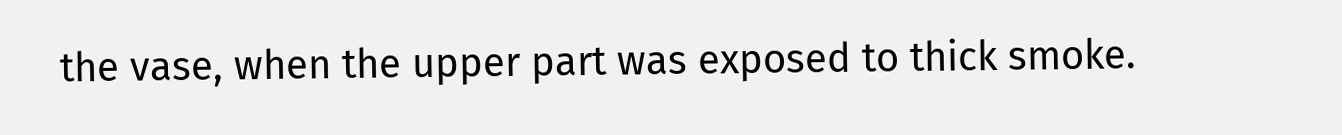the vase, when the upper part was exposed to thick smoke.